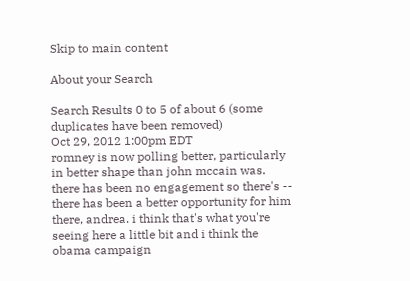Skip to main content

About your Search

Search Results 0 to 5 of about 6 (some duplicates have been removed)
Oct 29, 2012 1:00pm EDT
romney is now polling better, particularly in better shape than john mccain was. there has been no engagement so there's -- there has been a better opportunity for him there, andrea. i think that's what you're seeing here a little bit and i think the obama campaign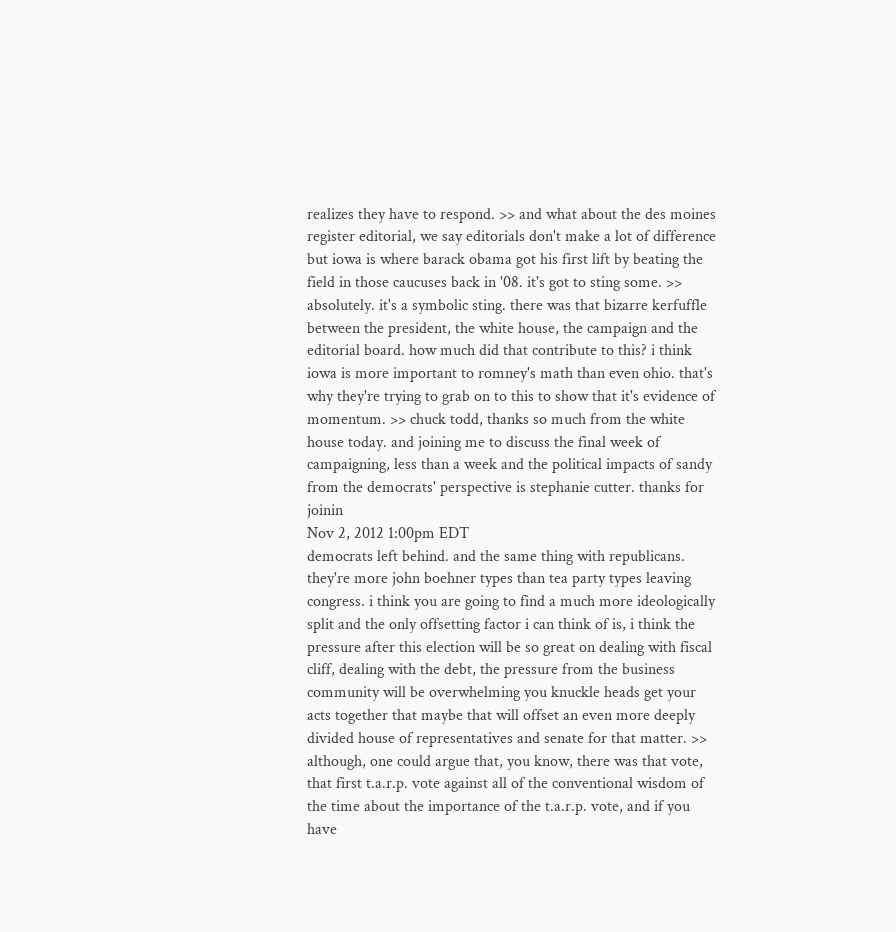realizes they have to respond. >> and what about the des moines register editorial, we say editorials don't make a lot of difference but iowa is where barack obama got his first lift by beating the field in those caucuses back in '08. it's got to sting some. >> absolutely. it's a symbolic sting. there was that bizarre kerfuffle between the president, the white house, the campaign and the editorial board. how much did that contribute to this? i think iowa is more important to romney's math than even ohio. that's why they're trying to grab on to this to show that it's evidence of momentum. >> chuck todd, thanks so much from the white house today. and joining me to discuss the final week of campaigning, less than a week and the political impacts of sandy from the democrats' perspective is stephanie cutter. thanks for joinin
Nov 2, 2012 1:00pm EDT
democrats left behind. and the same thing with republicans. they're more john boehner types than tea party types leaving congress. i think you are going to find a much more ideologically split and the only offsetting factor i can think of is, i think the pressure after this election will be so great on dealing with fiscal cliff, dealing with the debt, the pressure from the business community will be overwhelming you knuckle heads get your acts together that maybe that will offset an even more deeply divided house of representatives and senate for that matter. >> although, one could argue that, you know, there was that vote, that first t.a.r.p. vote against all of the conventional wisdom of the time about the importance of the t.a.r.p. vote, and if you have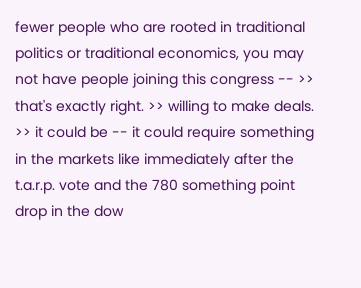fewer people who are rooted in traditional politics or traditional economics, you may not have people joining this congress -- >> that's exactly right. >> willing to make deals. >> it could be -- it could require something in the markets like immediately after the t.a.r.p. vote and the 780 something point drop in the dow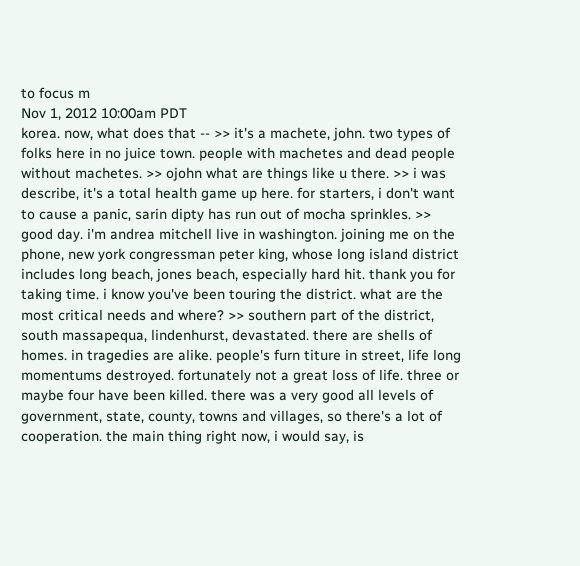to focus m
Nov 1, 2012 10:00am PDT
korea. now, what does that -- >> it's a machete, john. two types of folks here in no juice town. people with machetes and dead people without machetes. >> ojohn what are things like u there. >> i was describe, it's a total health game up here. for starters, i don't want to cause a panic, sarin dipty has run out of mocha sprinkles. >> good day. i'm andrea mitchell live in washington. joining me on the phone, new york congressman peter king, whose long island district includes long beach, jones beach, especially hard hit. thank you for taking time. i know you've been touring the district. what are the most critical needs and where? >> southern part of the district, south massapequa, lindenhurst, devastated. there are shells of homes. in tragedies are alike. people's furn titure in street, life long momentums destroyed. fortunately not a great loss of life. three or maybe four have been killed. there was a very good all levels of government, state, county, towns and villages, so there's a lot of cooperation. the main thing right now, i would say, is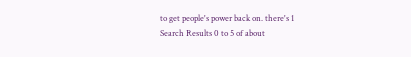to get people's power back on. there's 1
Search Results 0 to 5 of about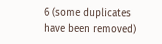6 (some duplicates have been removed)